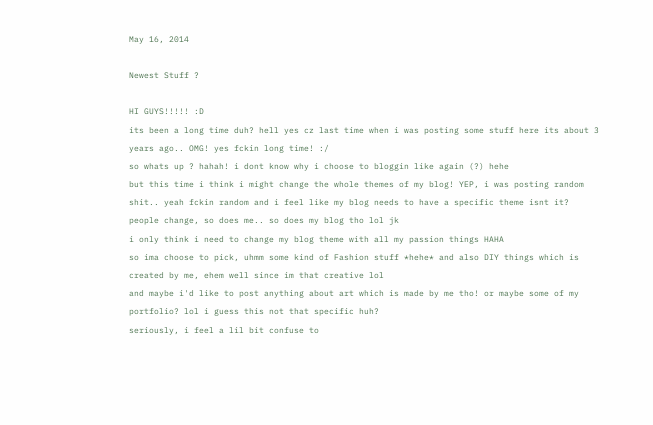May 16, 2014

Newest Stuff ?

HI GUYS!!!!! :D
its been a long time duh? hell yes cz last time when i was posting some stuff here its about 3 years ago.. OMG! yes fckin long time! :/
so whats up ? hahah! i dont know why i choose to bloggin like again (?) hehe
but this time i think i might change the whole themes of my blog! YEP, i was posting random shit.. yeah fckin random and i feel like my blog needs to have a specific theme isnt it?
people change, so does me.. so does my blog tho lol jk
i only think i need to change my blog theme with all my passion things HAHA
so ima choose to pick, uhmm some kind of Fashion stuff *hehe* and also DIY things which is created by me, ehem well since im that creative lol
and maybe i'd like to post anything about art which is made by me tho! or maybe some of my portfolio? lol i guess this not that specific huh?
seriously, i feel a lil bit confuse to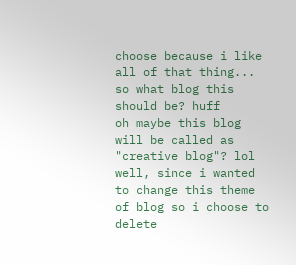choose because i like all of that thing... so what blog this should be? huff
oh maybe this blog will be called as "creative blog"? lol
well, since i wanted to change this theme of blog so i choose to delete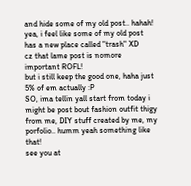and hide some of my old post.. hahah!
yea, i feel like some of my old post has a new place called "trash" XD
cz that lame post is nomore important ROFL!
but i still keep the good one, haha just 5% of em actually :P
SO, ima tellin yall start from today i might be post bout fashion outfit thigy from me, DIY stuff created by me, my porfolio.. humm yeah something like that!
see you at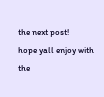the next post!
hope yall enjoy with the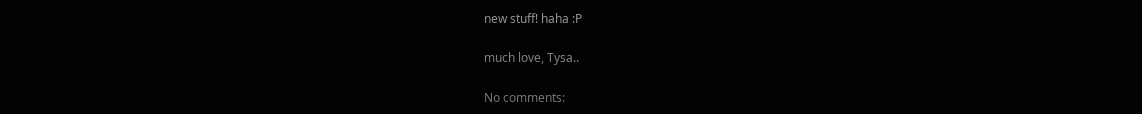new stuff! haha :P

much love, Tysa..

No comments: